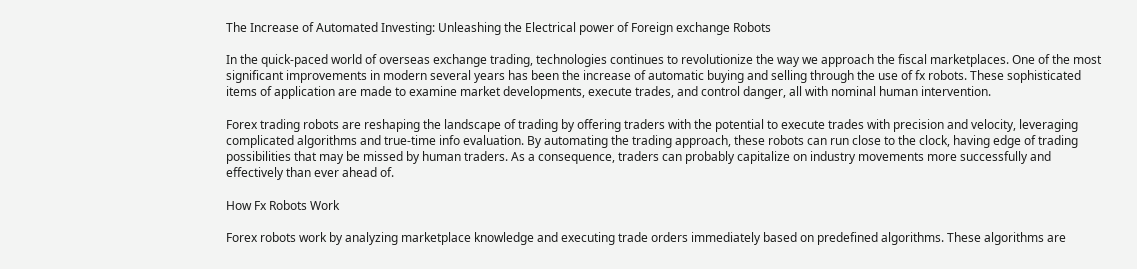The Increase of Automated Investing: Unleashing the Electrical power of Foreign exchange Robots

In the quick-paced world of overseas exchange trading, technologies continues to revolutionize the way we approach the fiscal marketplaces. One of the most significant improvements in modern several years has been the increase of automatic buying and selling through the use of fx robots. These sophisticated items of application are made to examine market developments, execute trades, and control danger, all with nominal human intervention.

Forex trading robots are reshaping the landscape of trading by offering traders with the potential to execute trades with precision and velocity, leveraging complicated algorithms and true-time info evaluation. By automating the trading approach, these robots can run close to the clock, having edge of trading possibilities that may be missed by human traders. As a consequence, traders can probably capitalize on industry movements more successfully and effectively than ever ahead of.

How Fx Robots Work

Forex robots work by analyzing marketplace knowledge and executing trade orders immediately based on predefined algorithms. These algorithms are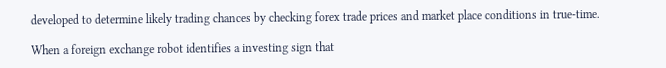developed to determine likely trading chances by checking forex trade prices and market place conditions in true-time.

When a foreign exchange robot identifies a investing sign that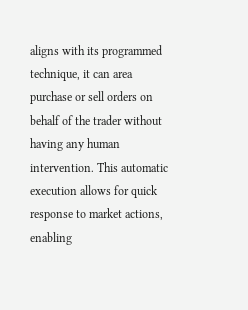aligns with its programmed technique, it can area purchase or sell orders on behalf of the trader without having any human intervention. This automatic execution allows for quick response to market actions, enabling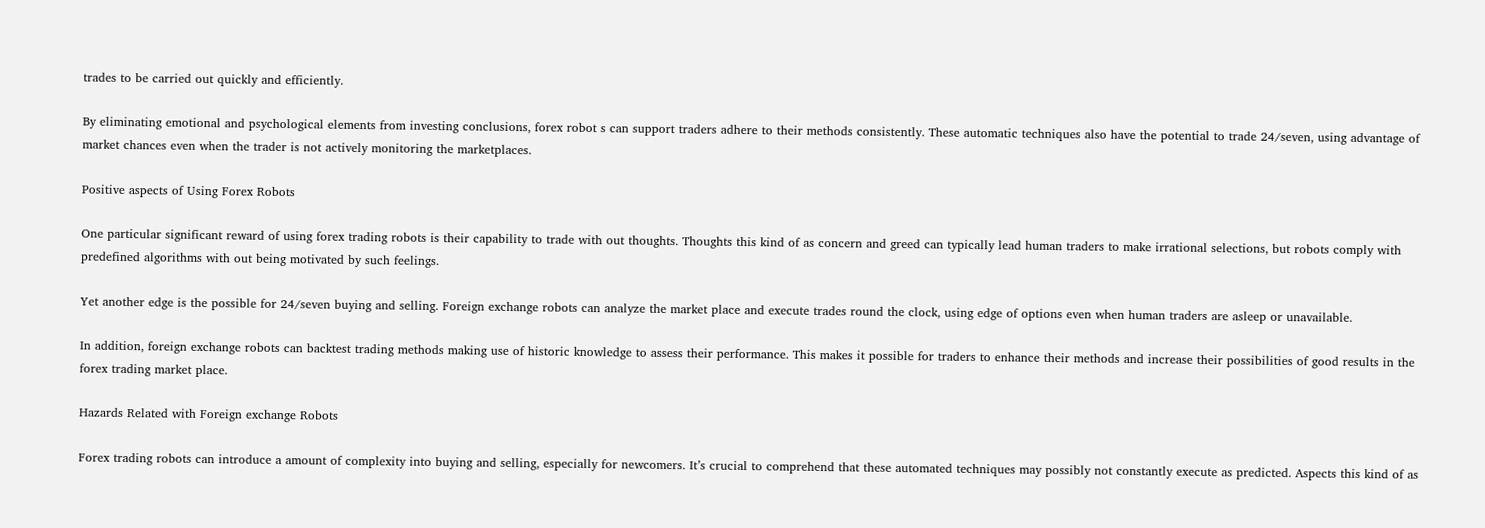trades to be carried out quickly and efficiently.

By eliminating emotional and psychological elements from investing conclusions, forex robot s can support traders adhere to their methods consistently. These automatic techniques also have the potential to trade 24/seven, using advantage of market chances even when the trader is not actively monitoring the marketplaces.

Positive aspects of Using Forex Robots

One particular significant reward of using forex trading robots is their capability to trade with out thoughts. Thoughts this kind of as concern and greed can typically lead human traders to make irrational selections, but robots comply with predefined algorithms with out being motivated by such feelings.

Yet another edge is the possible for 24/seven buying and selling. Foreign exchange robots can analyze the market place and execute trades round the clock, using edge of options even when human traders are asleep or unavailable.

In addition, foreign exchange robots can backtest trading methods making use of historic knowledge to assess their performance. This makes it possible for traders to enhance their methods and increase their possibilities of good results in the forex trading market place.

Hazards Related with Foreign exchange Robots

Forex trading robots can introduce a amount of complexity into buying and selling, especially for newcomers. It’s crucial to comprehend that these automated techniques may possibly not constantly execute as predicted. Aspects this kind of as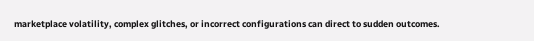marketplace volatility, complex glitches, or incorrect configurations can direct to sudden outcomes.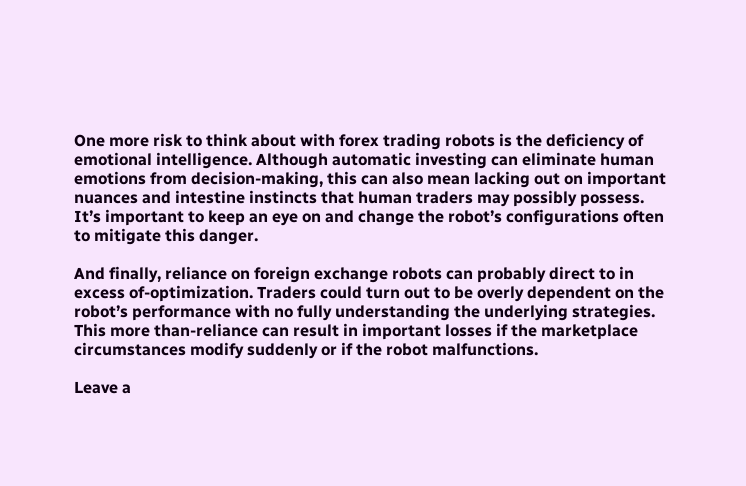One more risk to think about with forex trading robots is the deficiency of emotional intelligence. Although automatic investing can eliminate human emotions from decision-making, this can also mean lacking out on important nuances and intestine instincts that human traders may possibly possess. It’s important to keep an eye on and change the robot’s configurations often to mitigate this danger.

And finally, reliance on foreign exchange robots can probably direct to in excess of-optimization. Traders could turn out to be overly dependent on the robot’s performance with no fully understanding the underlying strategies. This more than-reliance can result in important losses if the marketplace circumstances modify suddenly or if the robot malfunctions.

Leave a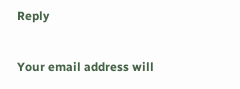Reply

Your email address will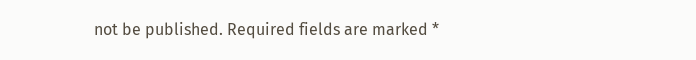not be published. Required fields are marked *